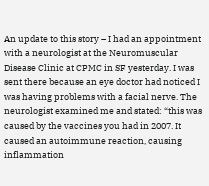An update to this story – I had an appointment with a neurologist at the Neuromuscular Disease Clinic at CPMC in SF yesterday. I was sent there because an eye doctor had noticed I was having problems with a facial nerve. The neurologist examined me and stated: “this was caused by the vaccines you had in 2007. It caused an autoimmune reaction, causing inflammation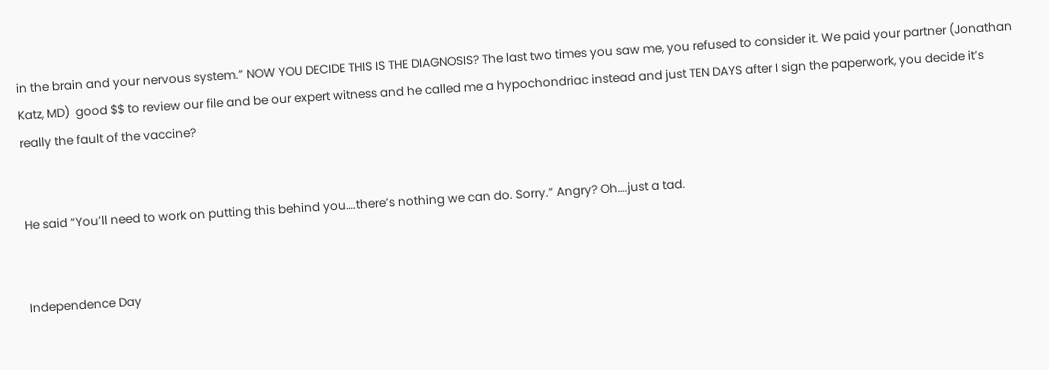in the brain and your nervous system.” NOW YOU DECIDE THIS IS THE DIAGNOSIS? The last two times you saw me, you refused to consider it. We paid your partner (Jonathan Katz, MD)  good $$ to review our file and be our expert witness and he called me a hypochondriac instead and just TEN DAYS after I sign the paperwork, you decide it’s really the fault of the vaccine?


He said “You’ll need to work on putting this behind you….there’s nothing we can do. Sorry.” Angry? Oh….just a tad.


Independence Day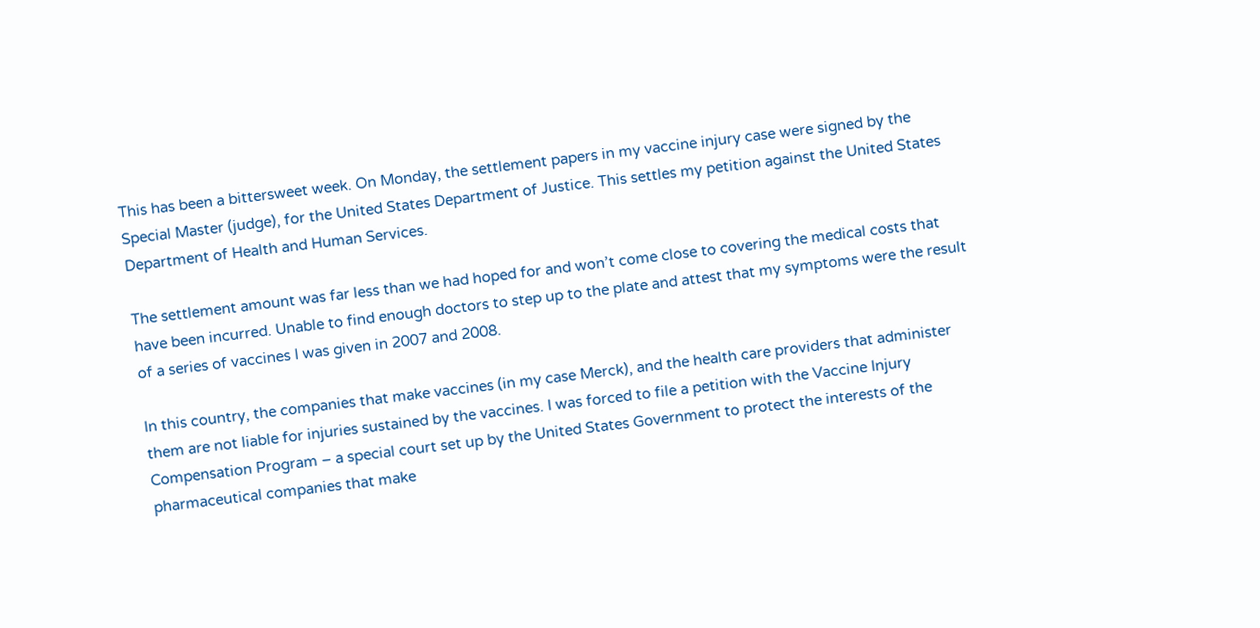This has been a bittersweet week. On Monday, the settlement papers in my vaccine injury case were signed by the Special Master (judge), for the United States Department of Justice. This settles my petition against the United States Department of Health and Human Services.

The settlement amount was far less than we had hoped for and won’t come close to covering the medical costs that have been incurred. Unable to find enough doctors to step up to the plate and attest that my symptoms were the result of a series of vaccines I was given in 2007 and 2008.

In this country, the companies that make vaccines (in my case Merck), and the health care providers that administer them are not liable for injuries sustained by the vaccines. I was forced to file a petition with the Vaccine Injury Compensation Program – a special court set up by the United States Government to protect the interests of the pharmaceutical companies that make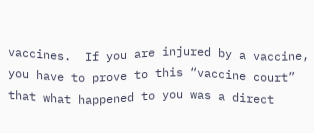vaccines.  If you are injured by a vaccine, you have to prove to this “vaccine court” that what happened to you was a direct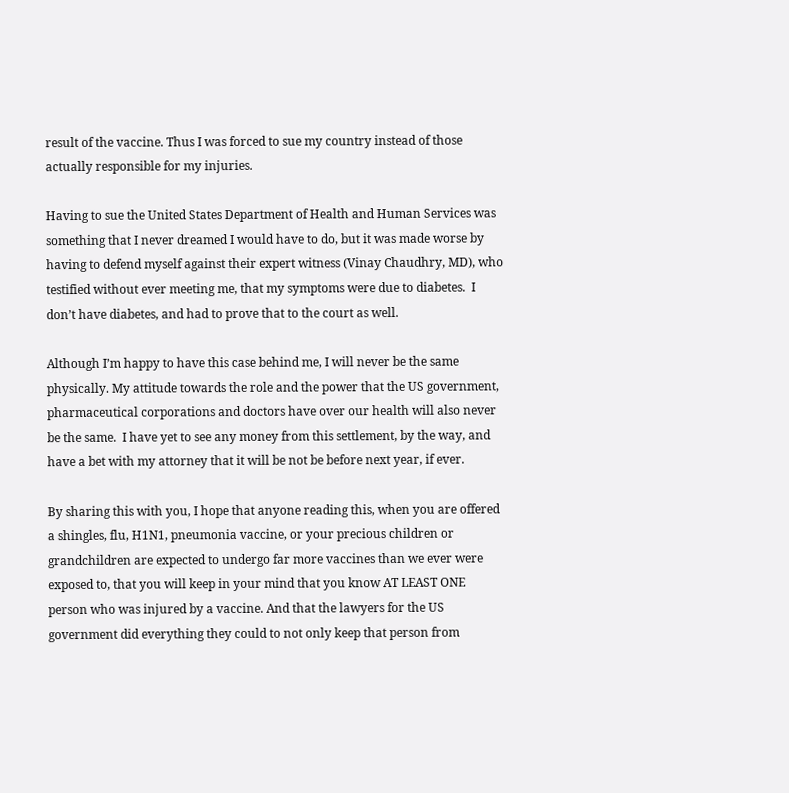result of the vaccine. Thus I was forced to sue my country instead of those actually responsible for my injuries.

Having to sue the United States Department of Health and Human Services was something that I never dreamed I would have to do, but it was made worse by having to defend myself against their expert witness (Vinay Chaudhry, MD), who testified without ever meeting me, that my symptoms were due to diabetes.  I don’t have diabetes, and had to prove that to the court as well.

Although I’m happy to have this case behind me, I will never be the same physically. My attitude towards the role and the power that the US government, pharmaceutical corporations and doctors have over our health will also never be the same.  I have yet to see any money from this settlement, by the way, and have a bet with my attorney that it will be not be before next year, if ever.

By sharing this with you, I hope that anyone reading this, when you are offered a shingles, flu, H1N1, pneumonia vaccine, or your precious children or grandchildren are expected to undergo far more vaccines than we ever were exposed to, that you will keep in your mind that you know AT LEAST ONE person who was injured by a vaccine. And that the lawyers for the US government did everything they could to not only keep that person from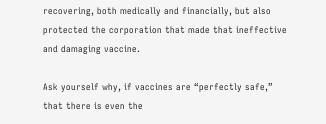recovering, both medically and financially, but also protected the corporation that made that ineffective and damaging vaccine.

Ask yourself why, if vaccines are “perfectly safe,” that there is even the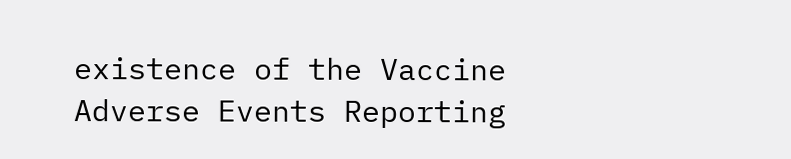existence of the Vaccine Adverse Events Reporting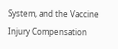System, and the Vaccine Injury Compensation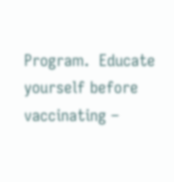Program.  Educate yourself before vaccinating –